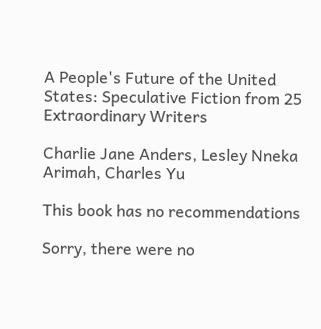A People's Future of the United States: Speculative Fiction from 25 Extraordinary Writers

Charlie Jane Anders, Lesley Nneka Arimah, Charles Yu

This book has no recommendations

Sorry, there were no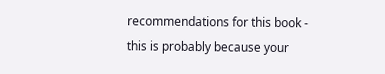recommendations for this book - this is probably because your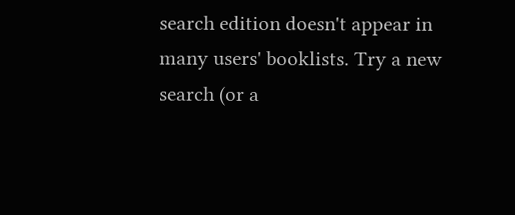search edition doesn't appear in many users' booklists. Try a new search (or a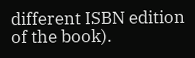different ISBN edition of the book).